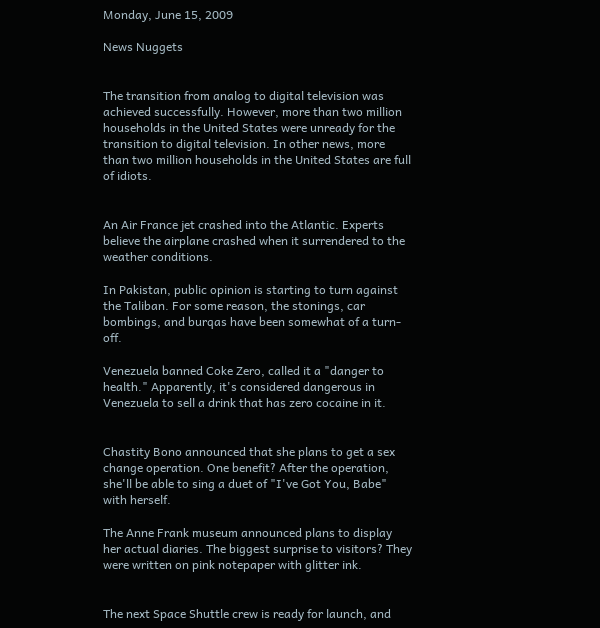Monday, June 15, 2009

News Nuggets


The transition from analog to digital television was achieved successfully. However, more than two million households in the United States were unready for the transition to digital television. In other news, more than two million households in the United States are full of idiots.


An Air France jet crashed into the Atlantic. Experts believe the airplane crashed when it surrendered to the weather conditions.

In Pakistan, public opinion is starting to turn against the Taliban. For some reason, the stonings, car bombings, and burqas have been somewhat of a turn-off.

Venezuela banned Coke Zero, called it a "danger to health." Apparently, it's considered dangerous in Venezuela to sell a drink that has zero cocaine in it.


Chastity Bono announced that she plans to get a sex change operation. One benefit? After the operation, she'll be able to sing a duet of "I've Got You, Babe" with herself.

The Anne Frank museum announced plans to display her actual diaries. The biggest surprise to visitors? They were written on pink notepaper with glitter ink.


The next Space Shuttle crew is ready for launch, and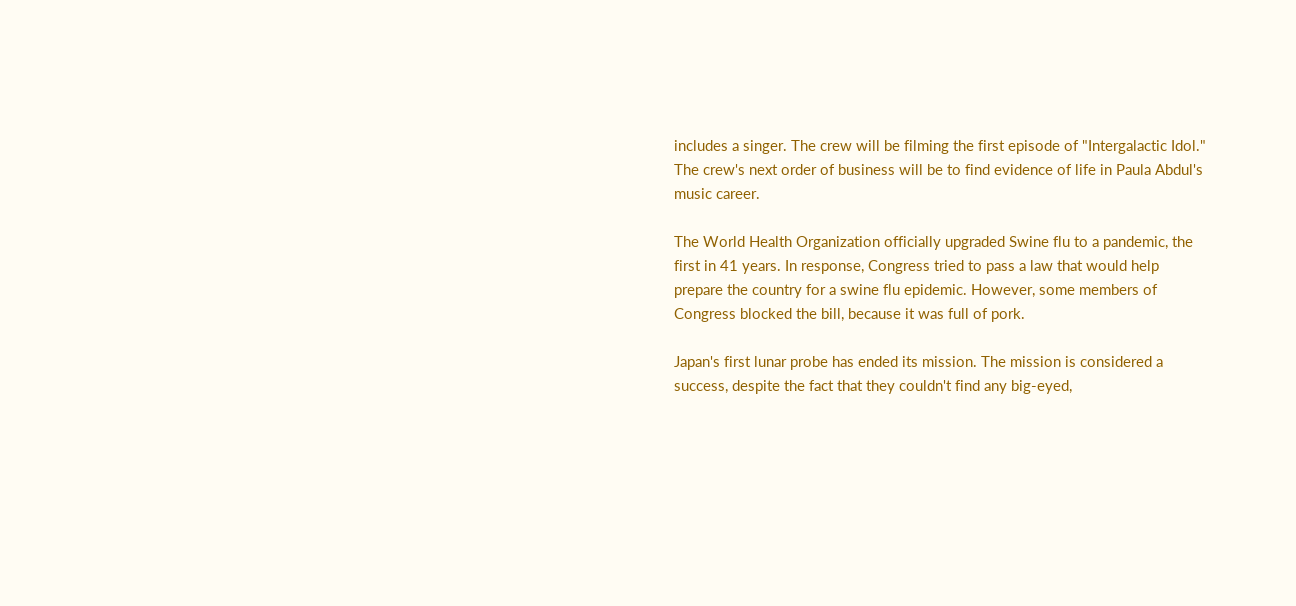includes a singer. The crew will be filming the first episode of "Intergalactic Idol." The crew's next order of business will be to find evidence of life in Paula Abdul's music career.

The World Health Organization officially upgraded Swine flu to a pandemic, the first in 41 years. In response, Congress tried to pass a law that would help prepare the country for a swine flu epidemic. However, some members of Congress blocked the bill, because it was full of pork.

Japan's first lunar probe has ended its mission. The mission is considered a success, despite the fact that they couldn't find any big-eyed,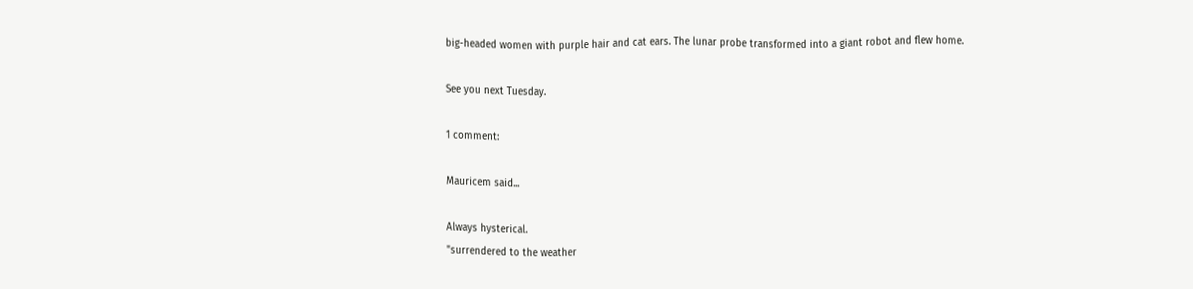big-headed women with purple hair and cat ears. The lunar probe transformed into a giant robot and flew home.

See you next Tuesday.

1 comment:

Mauricem said...

Always hysterical.
"surrendered to the weather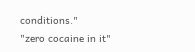conditions."
"zero cocaine in it"